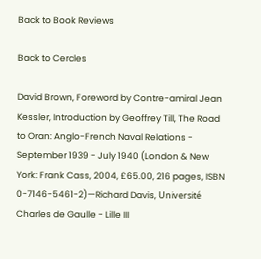Back to Book Reviews

Back to Cercles

David Brown, Foreword by Contre-amiral Jean Kessler, Introduction by Geoffrey Till, The Road to Oran: Anglo-French Naval Relations - September 1939 - July 1940 (London & New York: Frank Cass, 2004, £65.00, 216 pages, ISBN 0-7146-5461-2)—Richard Davis, Université Charles de Gaulle - Lille III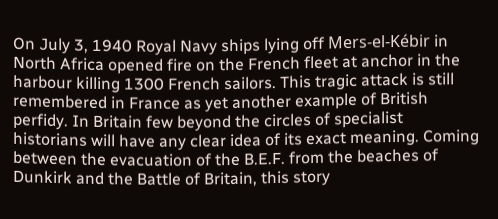On July 3, 1940 Royal Navy ships lying off Mers-el-Kébir in North Africa opened fire on the French fleet at anchor in the harbour killing 1300 French sailors. This tragic attack is still remembered in France as yet another example of British perfidy. In Britain few beyond the circles of specialist historians will have any clear idea of its exact meaning. Coming between the evacuation of the B.E.F. from the beaches of Dunkirk and the Battle of Britain, this story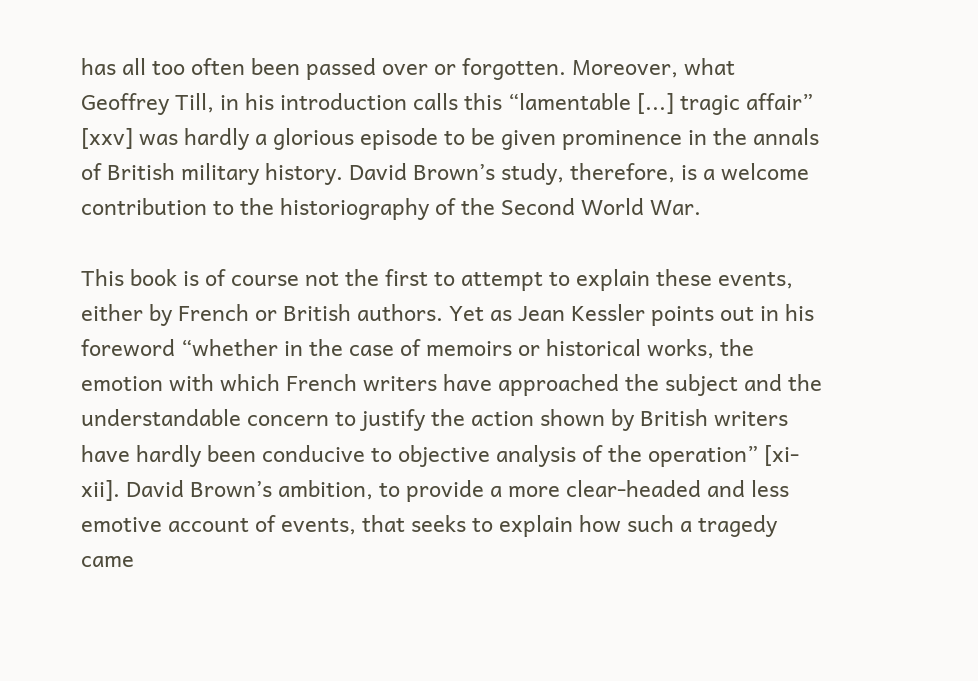has all too often been passed over or forgotten. Moreover, what Geoffrey Till, in his introduction calls this “lamentable [...] tragic affair” [xxv] was hardly a glorious episode to be given prominence in the annals of British military history. David Brown’s study, therefore, is a welcome contribution to the historiography of the Second World War.

This book is of course not the first to attempt to explain these events, either by French or British authors. Yet as Jean Kessler points out in his foreword “whether in the case of memoirs or historical works, the emotion with which French writers have approached the subject and the understandable concern to justify the action shown by British writers have hardly been conducive to objective analysis of the operation” [xi-xii]. David Brown’s ambition, to provide a more clear-headed and less emotive account of events, that seeks to explain how such a tragedy came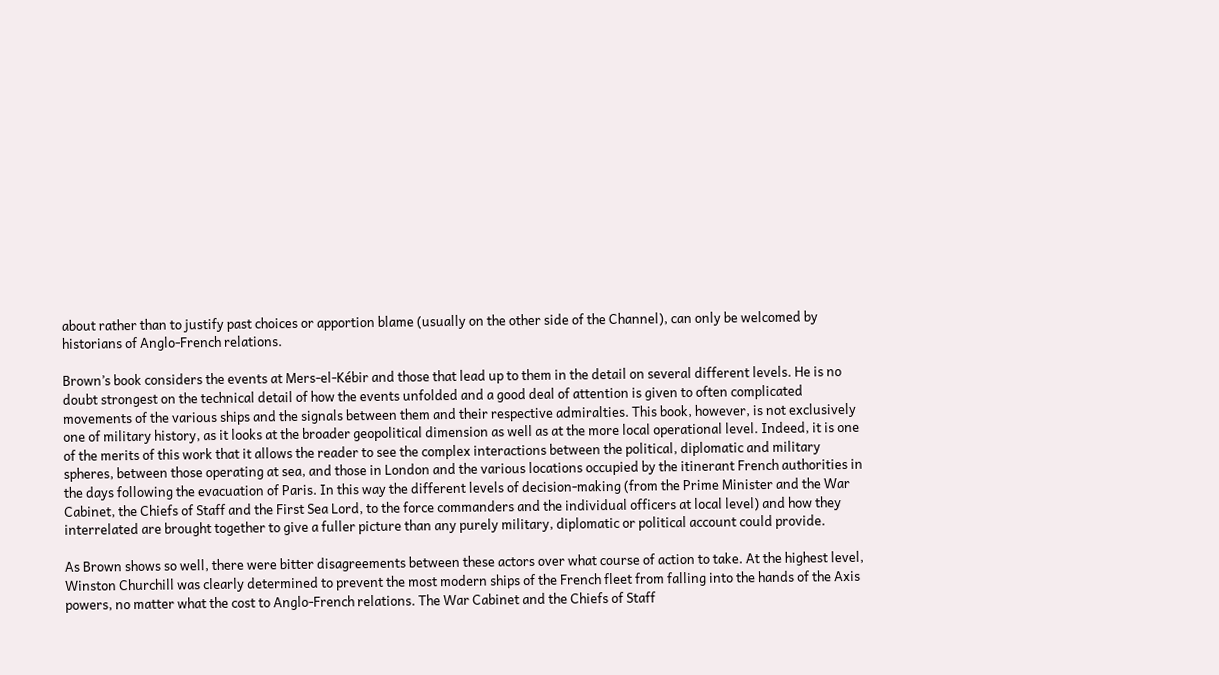about rather than to justify past choices or apportion blame (usually on the other side of the Channel), can only be welcomed by historians of Anglo-French relations.

Brown’s book considers the events at Mers-el-Kébir and those that lead up to them in the detail on several different levels. He is no doubt strongest on the technical detail of how the events unfolded and a good deal of attention is given to often complicated movements of the various ships and the signals between them and their respective admiralties. This book, however, is not exclusively one of military history, as it looks at the broader geopolitical dimension as well as at the more local operational level. Indeed, it is one of the merits of this work that it allows the reader to see the complex interactions between the political, diplomatic and military spheres, between those operating at sea, and those in London and the various locations occupied by the itinerant French authorities in the days following the evacuation of Paris. In this way the different levels of decision-making (from the Prime Minister and the War Cabinet, the Chiefs of Staff and the First Sea Lord, to the force commanders and the individual officers at local level) and how they interrelated are brought together to give a fuller picture than any purely military, diplomatic or political account could provide.

As Brown shows so well, there were bitter disagreements between these actors over what course of action to take. At the highest level, Winston Churchill was clearly determined to prevent the most modern ships of the French fleet from falling into the hands of the Axis powers, no matter what the cost to Anglo-French relations. The War Cabinet and the Chiefs of Staff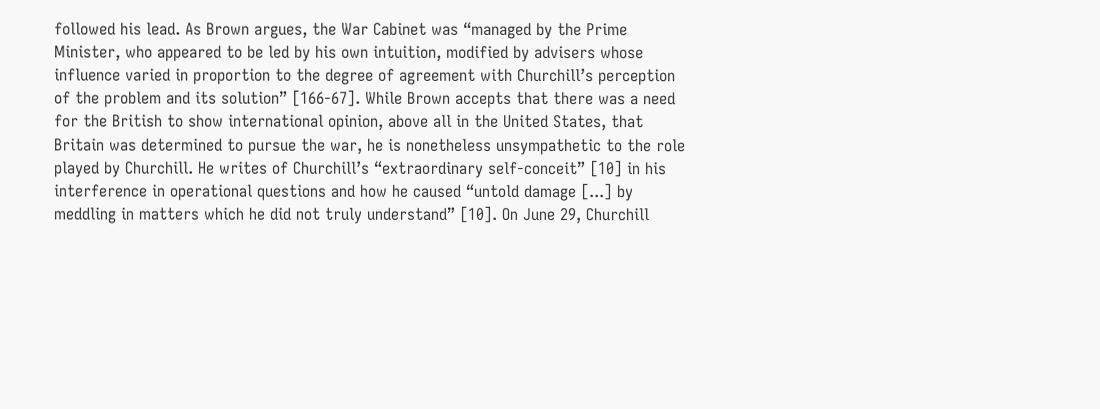followed his lead. As Brown argues, the War Cabinet was “managed by the Prime Minister, who appeared to be led by his own intuition, modified by advisers whose influence varied in proportion to the degree of agreement with Churchill’s perception of the problem and its solution” [166-67]. While Brown accepts that there was a need for the British to show international opinion, above all in the United States, that Britain was determined to pursue the war, he is nonetheless unsympathetic to the role played by Churchill. He writes of Churchill’s “extraordinary self-conceit” [10] in his interference in operational questions and how he caused “untold damage [...] by meddling in matters which he did not truly understand” [10]. On June 29, Churchill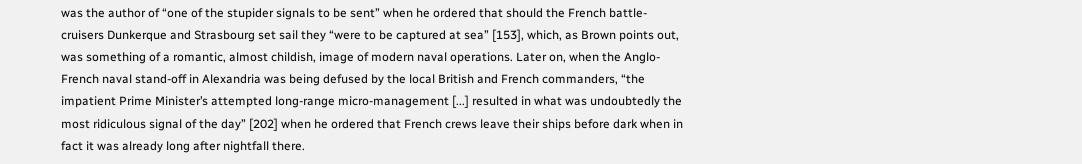was the author of “one of the stupider signals to be sent” when he ordered that should the French battle-cruisers Dunkerque and Strasbourg set sail they “were to be captured at sea” [153], which, as Brown points out, was something of a romantic, almost childish, image of modern naval operations. Later on, when the Anglo-French naval stand-off in Alexandria was being defused by the local British and French commanders, “the impatient Prime Minister’s attempted long-range micro-management [...] resulted in what was undoubtedly the most ridiculous signal of the day” [202] when he ordered that French crews leave their ships before dark when in fact it was already long after nightfall there.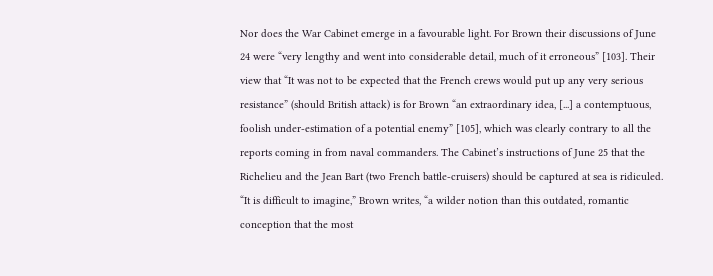Nor does the War Cabinet emerge in a favourable light. For Brown their discussions of June 24 were “very lengthy and went into considerable detail, much of it erroneous” [103]. Their view that “It was not to be expected that the French crews would put up any very serious resistance” (should British attack) is for Brown “an extraordinary idea, [...] a contemptuous, foolish under-estimation of a potential enemy” [105], which was clearly contrary to all the reports coming in from naval commanders. The Cabinet’s instructions of June 25 that the Richelieu and the Jean Bart (two French battle-cruisers) should be captured at sea is ridiculed. “It is difficult to imagine,” Brown writes, “a wilder notion than this outdated, romantic conception that the most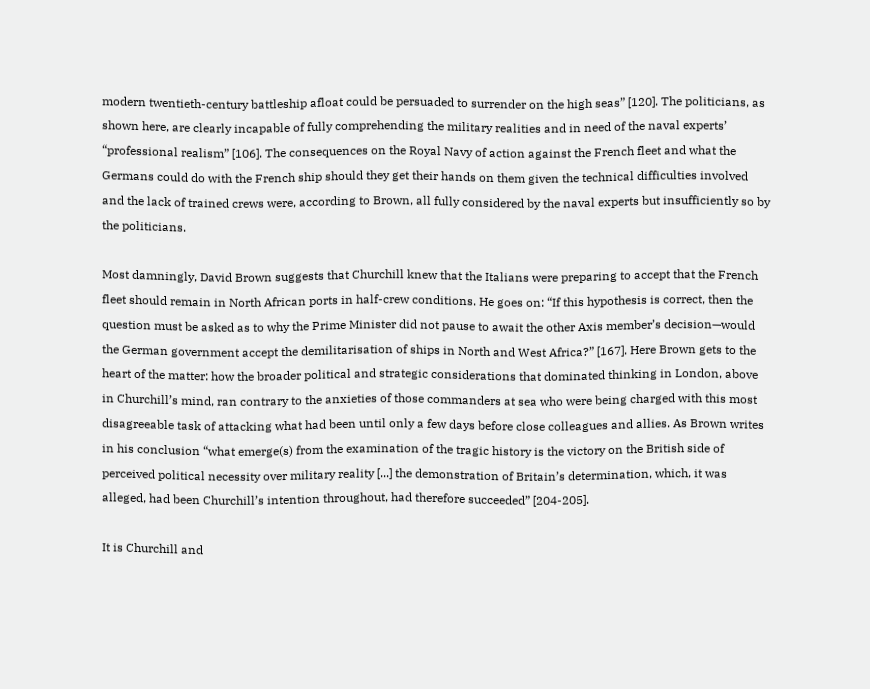modern twentieth-century battleship afloat could be persuaded to surrender on the high seas” [120]. The politicians, as shown here, are clearly incapable of fully comprehending the military realities and in need of the naval experts’ “professional realism” [106]. The consequences on the Royal Navy of action against the French fleet and what the Germans could do with the French ship should they get their hands on them given the technical difficulties involved and the lack of trained crews were, according to Brown, all fully considered by the naval experts but insufficiently so by the politicians.

Most damningly, David Brown suggests that Churchill knew that the Italians were preparing to accept that the French fleet should remain in North African ports in half-crew conditions. He goes on: “If this hypothesis is correct, then the question must be asked as to why the Prime Minister did not pause to await the other Axis member’s decision—would the German government accept the demilitarisation of ships in North and West Africa?” [167]. Here Brown gets to the heart of the matter: how the broader political and strategic considerations that dominated thinking in London, above in Churchill’s mind, ran contrary to the anxieties of those commanders at sea who were being charged with this most disagreeable task of attacking what had been until only a few days before close colleagues and allies. As Brown writes in his conclusion “what emerge(s) from the examination of the tragic history is the victory on the British side of perceived political necessity over military reality [...] the demonstration of Britain’s determination, which, it was alleged, had been Churchill’s intention throughout, had therefore succeeded” [204-205].

It is Churchill and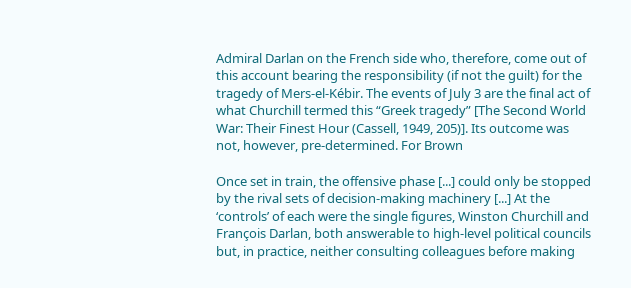Admiral Darlan on the French side who, therefore, come out of this account bearing the responsibility (if not the guilt) for the tragedy of Mers-el-Kébir. The events of July 3 are the final act of what Churchill termed this “Greek tragedy” [The Second World War: Their Finest Hour (Cassell, 1949, 205)]. Its outcome was not, however, pre-determined. For Brown

Once set in train, the offensive phase [...] could only be stopped by the rival sets of decision-making machinery [...] At the ‘controls’ of each were the single figures, Winston Churchill and François Darlan, both answerable to high-level political councils but, in practice, neither consulting colleagues before making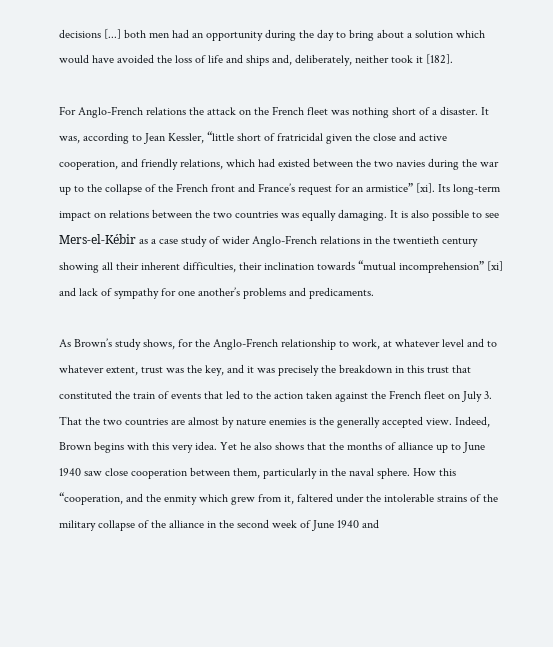decisions [...] both men had an opportunity during the day to bring about a solution which would have avoided the loss of life and ships and, deliberately, neither took it [182].

For Anglo-French relations the attack on the French fleet was nothing short of a disaster. It was, according to Jean Kessler, “little short of fratricidal given the close and active cooperation, and friendly relations, which had existed between the two navies during the war up to the collapse of the French front and France’s request for an armistice” [xi]. Its long-term impact on relations between the two countries was equally damaging. It is also possible to see Mers-el-Kébir as a case study of wider Anglo-French relations in the twentieth century showing all their inherent difficulties, their inclination towards “mutual incomprehension” [xi] and lack of sympathy for one another’s problems and predicaments.

As Brown’s study shows, for the Anglo-French relationship to work, at whatever level and to whatever extent, trust was the key, and it was precisely the breakdown in this trust that constituted the train of events that led to the action taken against the French fleet on July 3. That the two countries are almost by nature enemies is the generally accepted view. Indeed, Brown begins with this very idea. Yet he also shows that the months of alliance up to June 1940 saw close cooperation between them, particularly in the naval sphere. How this “cooperation, and the enmity which grew from it, faltered under the intolerable strains of the military collapse of the alliance in the second week of June 1940 and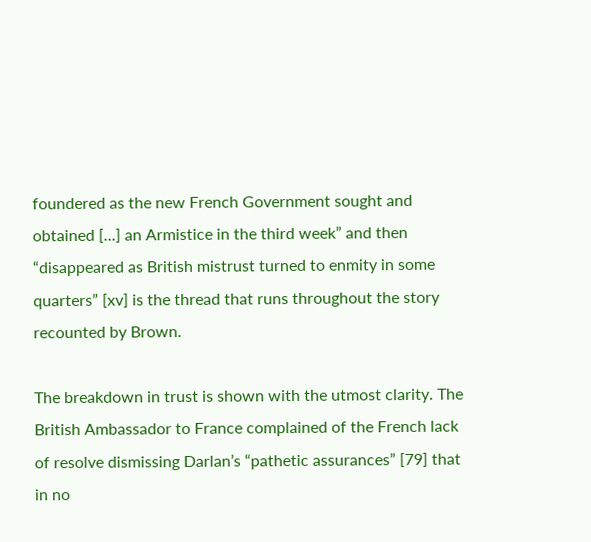foundered as the new French Government sought and obtained [...] an Armistice in the third week” and then “disappeared as British mistrust turned to enmity in some quarters” [xv] is the thread that runs throughout the story recounted by Brown.

The breakdown in trust is shown with the utmost clarity. The British Ambassador to France complained of the French lack of resolve dismissing Darlan’s “pathetic assurances” [79] that in no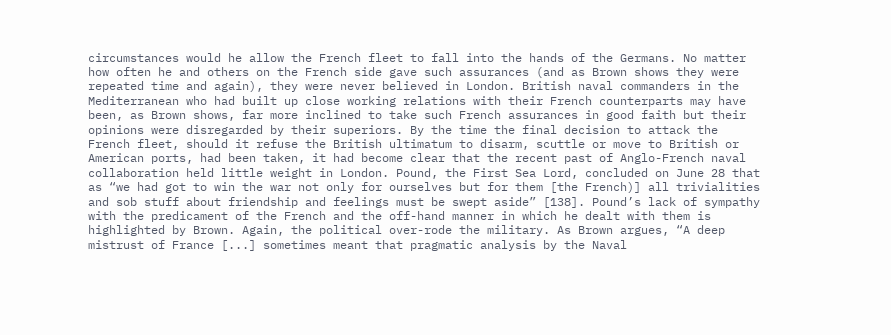circumstances would he allow the French fleet to fall into the hands of the Germans. No matter how often he and others on the French side gave such assurances (and as Brown shows they were repeated time and again), they were never believed in London. British naval commanders in the Mediterranean who had built up close working relations with their French counterparts may have been, as Brown shows, far more inclined to take such French assurances in good faith but their opinions were disregarded by their superiors. By the time the final decision to attack the French fleet, should it refuse the British ultimatum to disarm, scuttle or move to British or American ports, had been taken, it had become clear that the recent past of Anglo-French naval collaboration held little weight in London. Pound, the First Sea Lord, concluded on June 28 that as “we had got to win the war not only for ourselves but for them [the French)] all trivialities and sob stuff about friendship and feelings must be swept aside” [138]. Pound’s lack of sympathy with the predicament of the French and the off-hand manner in which he dealt with them is highlighted by Brown. Again, the political over-rode the military. As Brown argues, “A deep mistrust of France [...] sometimes meant that pragmatic analysis by the Naval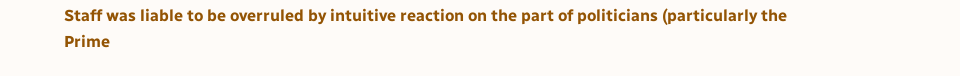Staff was liable to be overruled by intuitive reaction on the part of politicians (particularly the Prime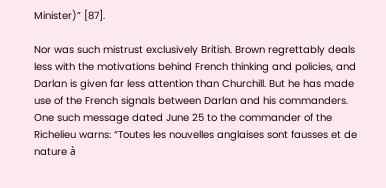Minister)” [87].

Nor was such mistrust exclusively British. Brown regrettably deals less with the motivations behind French thinking and policies, and Darlan is given far less attention than Churchill. But he has made use of the French signals between Darlan and his commanders. One such message dated June 25 to the commander of the Richelieu warns: “Toutes les nouvelles anglaises sont fausses et de nature à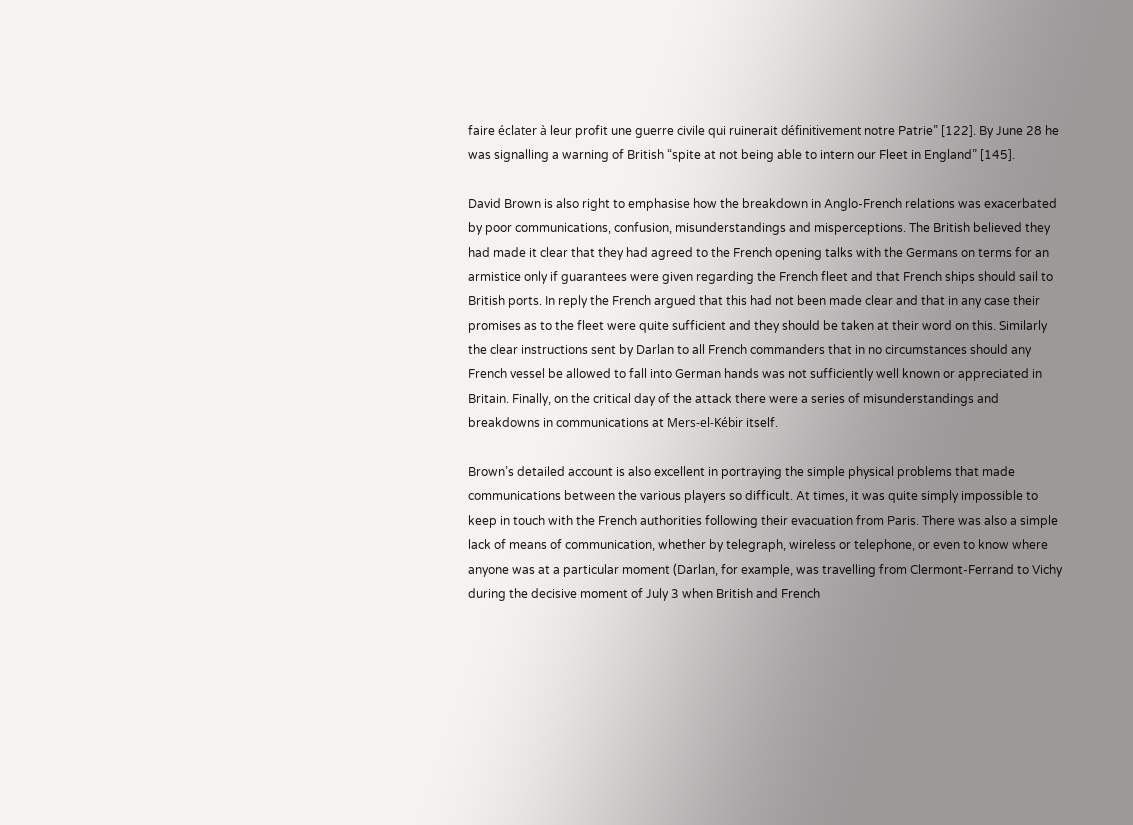faire éclater à leur profit une guerre civile qui ruinerait définitivement notre Patrie” [122]. By June 28 he was signalling a warning of British “spite at not being able to intern our Fleet in England” [145].

David Brown is also right to emphasise how the breakdown in Anglo-French relations was exacerbated by poor communications, confusion, misunderstandings and misperceptions. The British believed they had made it clear that they had agreed to the French opening talks with the Germans on terms for an armistice only if guarantees were given regarding the French fleet and that French ships should sail to British ports. In reply the French argued that this had not been made clear and that in any case their promises as to the fleet were quite sufficient and they should be taken at their word on this. Similarly the clear instructions sent by Darlan to all French commanders that in no circumstances should any French vessel be allowed to fall into German hands was not sufficiently well known or appreciated in Britain. Finally, on the critical day of the attack there were a series of misunderstandings and breakdowns in communications at Mers-el-Kébir itself.

Brown’s detailed account is also excellent in portraying the simple physical problems that made communications between the various players so difficult. At times, it was quite simply impossible to keep in touch with the French authorities following their evacuation from Paris. There was also a simple lack of means of communication, whether by telegraph, wireless or telephone, or even to know where anyone was at a particular moment (Darlan, for example, was travelling from Clermont-Ferrand to Vichy during the decisive moment of July 3 when British and French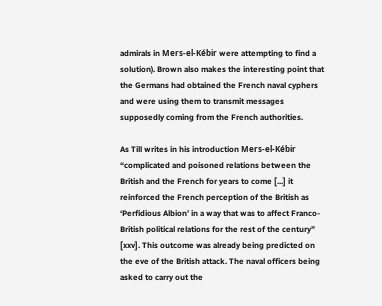admirals in Mers-el-Kébir were attempting to find a solution). Brown also makes the interesting point that the Germans had obtained the French naval cyphers and were using them to transmit messages supposedly coming from the French authorities.

As Till writes in his introduction Mers-el-Kébir “complicated and poisoned relations between the British and the French for years to come [...] it reinforced the French perception of the British as ‘Perfidious Albion’ in a way that was to affect Franco-British political relations for the rest of the century” [xxv]. This outcome was already being predicted on the eve of the British attack. The naval officers being asked to carry out the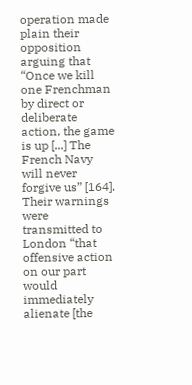operation made plain their opposition arguing that “Once we kill one Frenchman by direct or deliberate action, the game is up [...] The French Navy will never forgive us” [164]. Their warnings were transmitted to London “that offensive action on our part would immediately alienate [the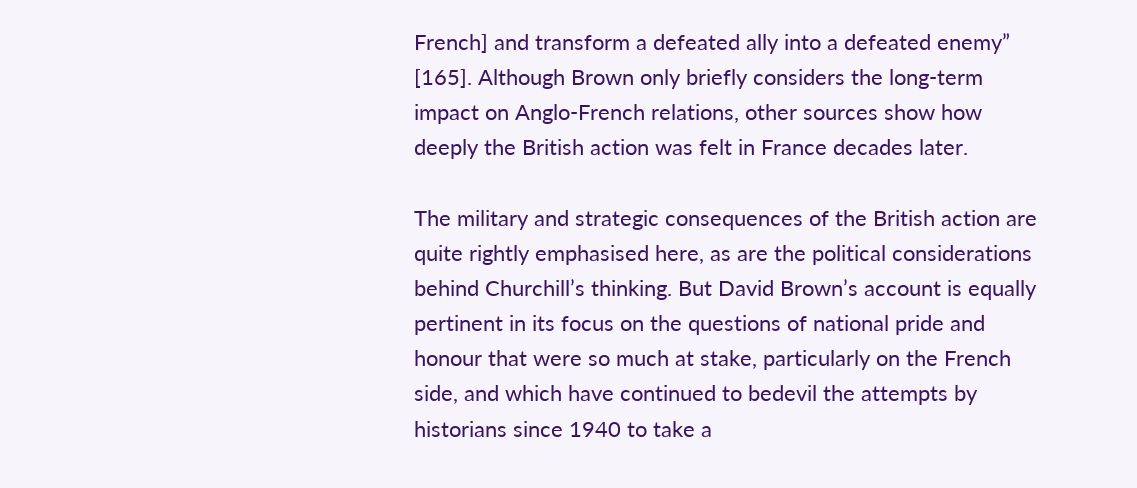French] and transform a defeated ally into a defeated enemy” [165]. Although Brown only briefly considers the long-term impact on Anglo-French relations, other sources show how deeply the British action was felt in France decades later.

The military and strategic consequences of the British action are quite rightly emphasised here, as are the political considerations behind Churchill’s thinking. But David Brown’s account is equally pertinent in its focus on the questions of national pride and honour that were so much at stake, particularly on the French side, and which have continued to bedevil the attempts by historians since 1940 to take a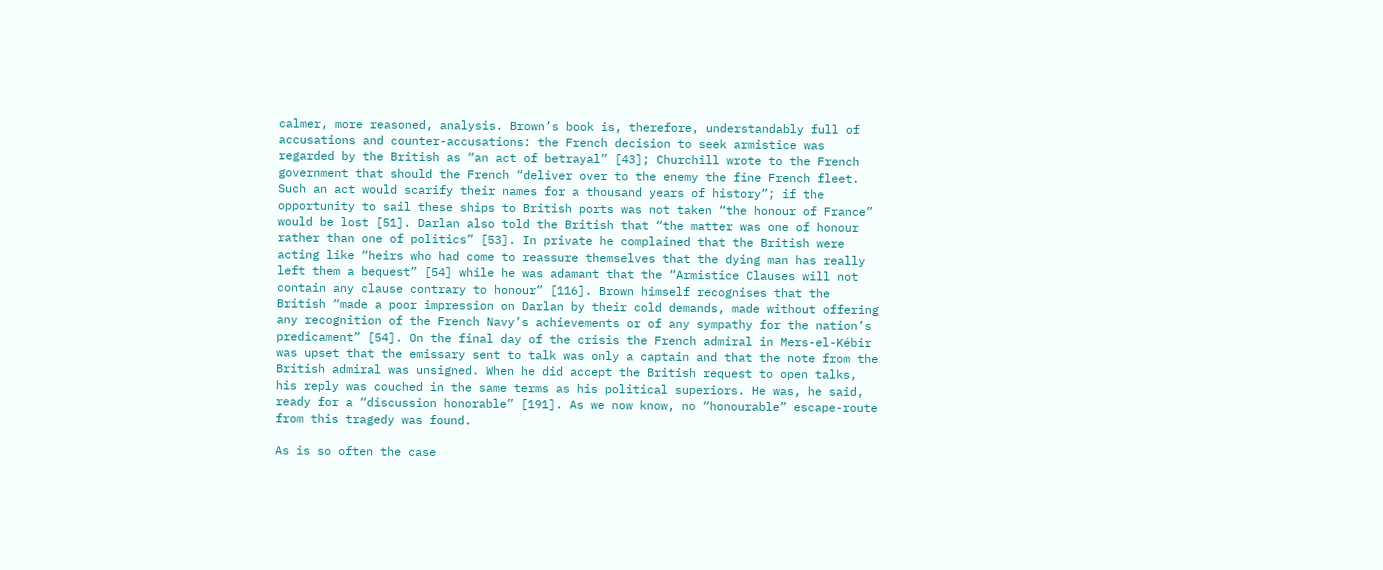calmer, more reasoned, analysis. Brown’s book is, therefore, understandably full of accusations and counter-accusations: the French decision to seek armistice was regarded by the British as “an act of betrayal” [43]; Churchill wrote to the French government that should the French “deliver over to the enemy the fine French fleet. Such an act would scarify their names for a thousand years of history”; if the opportunity to sail these ships to British ports was not taken “the honour of France” would be lost [51]. Darlan also told the British that “the matter was one of honour rather than one of politics” [53]. In private he complained that the British were acting like “heirs who had come to reassure themselves that the dying man has really left them a bequest” [54] while he was adamant that the “Armistice Clauses will not contain any clause contrary to honour” [116]. Brown himself recognises that the British “made a poor impression on Darlan by their cold demands, made without offering any recognition of the French Navy’s achievements or of any sympathy for the nation’s predicament” [54]. On the final day of the crisis the French admiral in Mers-el-Kébir was upset that the emissary sent to talk was only a captain and that the note from the British admiral was unsigned. When he did accept the British request to open talks, his reply was couched in the same terms as his political superiors. He was, he said, ready for a “discussion honorable” [191]. As we now know, no “honourable” escape-route from this tragedy was found.

As is so often the case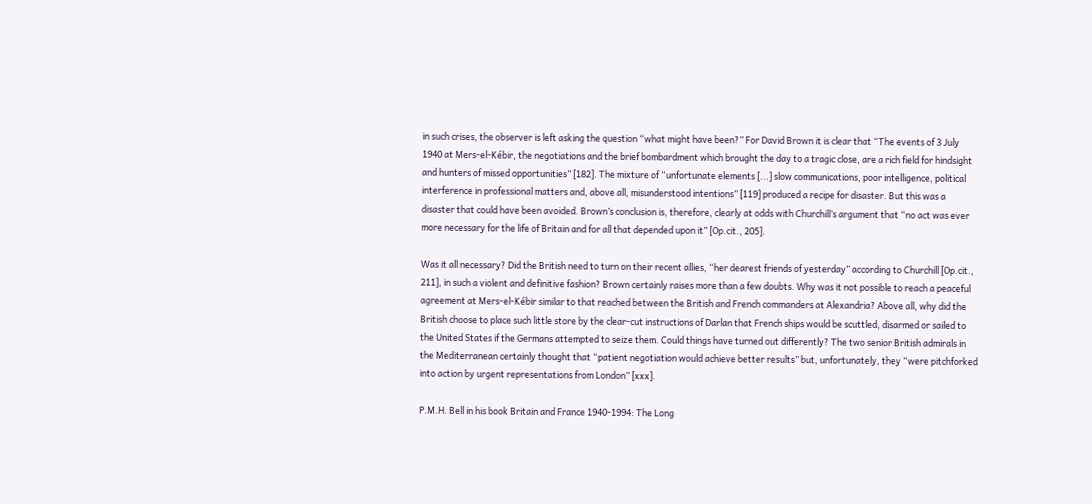in such crises, the observer is left asking the question “what might have been?” For David Brown it is clear that “The events of 3 July 1940 at Mers-el-Kébir, the negotiations and the brief bombardment which brought the day to a tragic close, are a rich field for hindsight and hunters of missed opportunities” [182]. The mixture of “unfortunate elements [...] slow communications, poor intelligence, political interference in professional matters and, above all, misunderstood intentions” [119] produced a recipe for disaster. But this was a disaster that could have been avoided. Brown’s conclusion is, therefore, clearly at odds with Churchill’s argument that “no act was ever more necessary for the life of Britain and for all that depended upon it” [Op.cit., 205].

Was it all necessary? Did the British need to turn on their recent allies, “her dearest friends of yesterday” according to Churchill [Op.cit., 211], in such a violent and definitive fashion? Brown certainly raises more than a few doubts. Why was it not possible to reach a peaceful agreement at Mers-el-Kébir similar to that reached between the British and French commanders at Alexandria? Above all, why did the British choose to place such little store by the clear-cut instructions of Darlan that French ships would be scuttled, disarmed or sailed to the United States if the Germans attempted to seize them. Could things have turned out differently? The two senior British admirals in the Mediterranean certainly thought that “patient negotiation would achieve better results” but, unfortunately, they “were pitchforked into action by urgent representations from London” [xxx].

P.M.H. Bell in his book Britain and France 1940-1994: The Long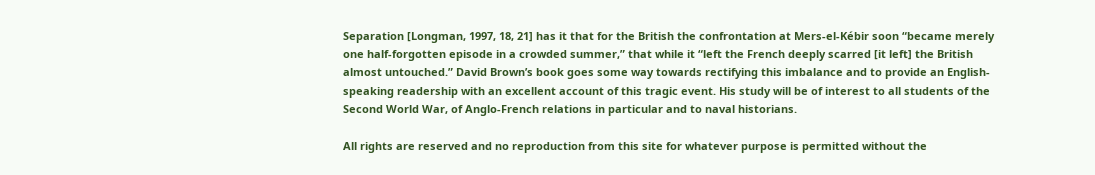Separation [Longman, 1997, 18, 21] has it that for the British the confrontation at Mers-el-Kébir soon “became merely one half-forgotten episode in a crowded summer,” that while it “left the French deeply scarred [it left] the British almost untouched.” David Brown’s book goes some way towards rectifying this imbalance and to provide an English-speaking readership with an excellent account of this tragic event. His study will be of interest to all students of the Second World War, of Anglo-French relations in particular and to naval historians.

All rights are reserved and no reproduction from this site for whatever purpose is permitted without the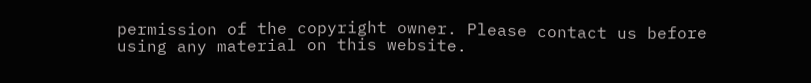permission of the copyright owner. Please contact us before using any material on this website.